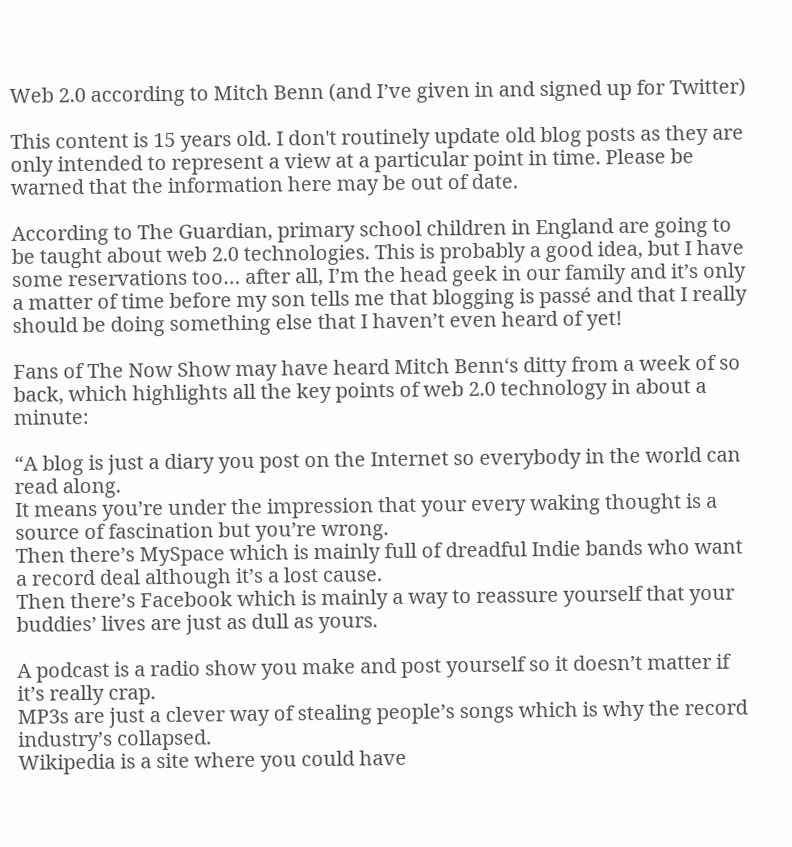Web 2.0 according to Mitch Benn (and I’ve given in and signed up for Twitter)

This content is 15 years old. I don't routinely update old blog posts as they are only intended to represent a view at a particular point in time. Please be warned that the information here may be out of date.

According to The Guardian, primary school children in England are going to be taught about web 2.0 technologies. This is probably a good idea, but I have some reservations too… after all, I’m the head geek in our family and it’s only a matter of time before my son tells me that blogging is passé and that I really should be doing something else that I haven’t even heard of yet!

Fans of The Now Show may have heard Mitch Benn‘s ditty from a week of so back, which highlights all the key points of web 2.0 technology in about a minute:

“A blog is just a diary you post on the Internet so everybody in the world can read along.
It means you’re under the impression that your every waking thought is a source of fascination but you’re wrong.
Then there’s MySpace which is mainly full of dreadful Indie bands who want a record deal although it’s a lost cause.
Then there’s Facebook which is mainly a way to reassure yourself that your buddies’ lives are just as dull as yours.

A podcast is a radio show you make and post yourself so it doesn’t matter if it’s really crap.
MP3s are just a clever way of stealing people’s songs which is why the record industry’s collapsed.
Wikipedia is a site where you could have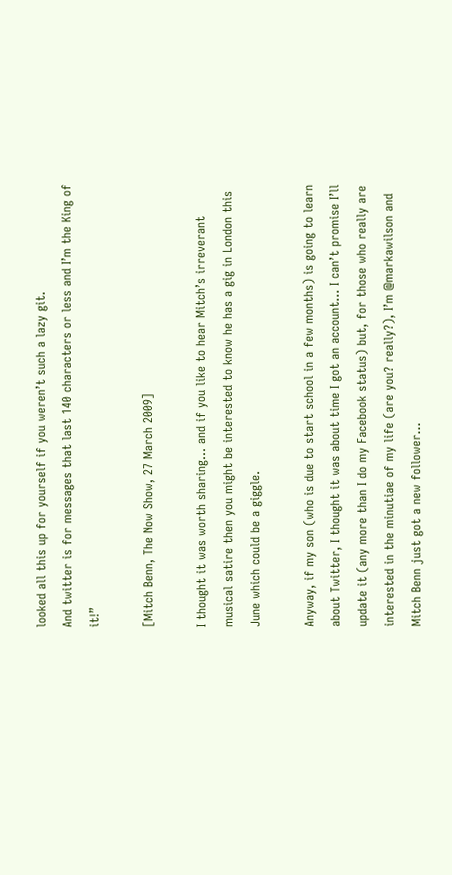looked all this up for yourself if you weren’t such a lazy git.
And twitter is for messages that last 140 characters or less and I’m the King of it!”

[Mitch Benn, The Now Show, 27 March 2009]

I thought it was worth sharing… and if you like to hear Mitch’s irreverant musical satire then you might be interested to know he has a gig in London this June which could be a giggle.

Anyway, if my son (who is due to start school in a few months) is going to learn about Twitter, I thought it was about time I got an account… I can’t promise I’ll update it (any more than I do my Facebook status) but, for those who really are interested in the minutiae of my life (are you? really?), I’m @markawilson and Mitch Benn just got a new follower…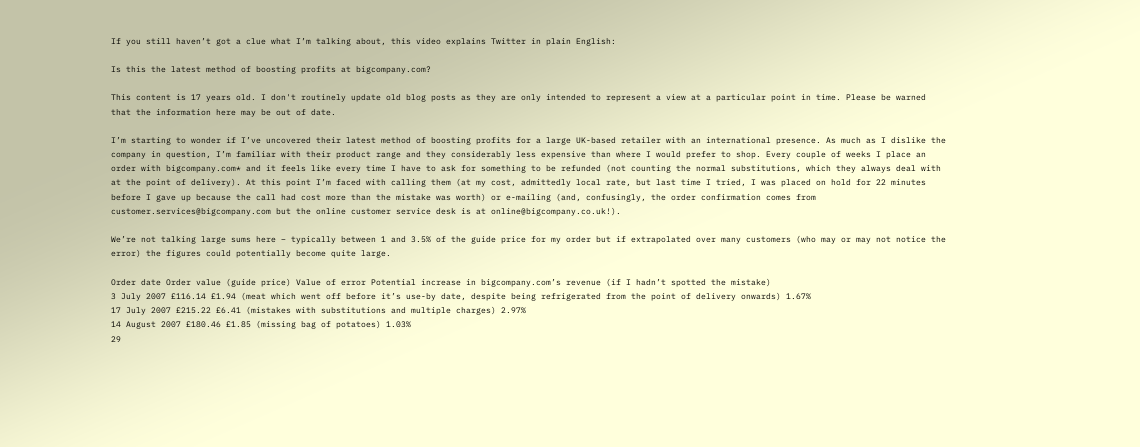If you still haven’t got a clue what I’m talking about, this video explains Twitter in plain English:

Is this the latest method of boosting profits at bigcompany.com?

This content is 17 years old. I don't routinely update old blog posts as they are only intended to represent a view at a particular point in time. Please be warned that the information here may be out of date.

I’m starting to wonder if I’ve uncovered their latest method of boosting profits for a large UK-based retailer with an international presence. As much as I dislike the company in question, I’m familiar with their product range and they considerably less expensive than where I would prefer to shop. Every couple of weeks I place an order with bigcompany.com* and it feels like every time I have to ask for something to be refunded (not counting the normal substitutions, which they always deal with at the point of delivery). At this point I’m faced with calling them (at my cost, admittedly local rate, but last time I tried, I was placed on hold for 22 minutes before I gave up because the call had cost more than the mistake was worth) or e-mailing (and, confusingly, the order confirmation comes from customer.services@bigcompany.com but the online customer service desk is at online@bigcompany.co.uk!).

We’re not talking large sums here – typically between 1 and 3.5% of the guide price for my order but if extrapolated over many customers (who may or may not notice the error) the figures could potentially become quite large.

Order date Order value (guide price) Value of error Potential increase in bigcompany.com’s revenue (if I hadn’t spotted the mistake)
3 July 2007 £116.14 £1.94 (meat which went off before it’s use-by date, despite being refrigerated from the point of delivery onwards) 1.67%
17 July 2007 £215.22 £6.41 (mistakes with substitutions and multiple charges) 2.97%
14 August 2007 £180.46 £1.85 (missing bag of potatoes) 1.03%
29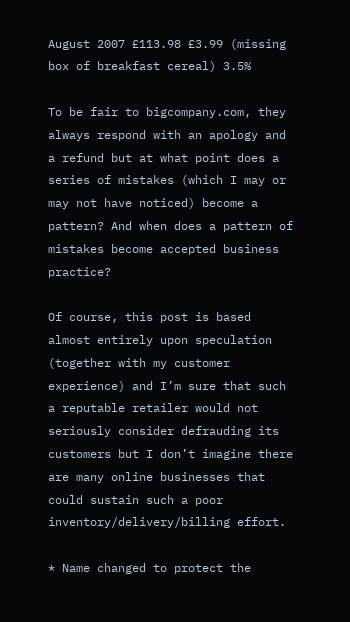August 2007 £113.98 £3.99 (missing box of breakfast cereal) 3.5%

To be fair to bigcompany.com, they always respond with an apology and a refund but at what point does a series of mistakes (which I may or may not have noticed) become a pattern? And when does a pattern of mistakes become accepted business practice?

Of course, this post is based almost entirely upon speculation (together with my customer experience) and I’m sure that such a reputable retailer would not seriously consider defrauding its customers but I don’t imagine there are many online businesses that could sustain such a poor inventory/delivery/billing effort.

* Name changed to protect the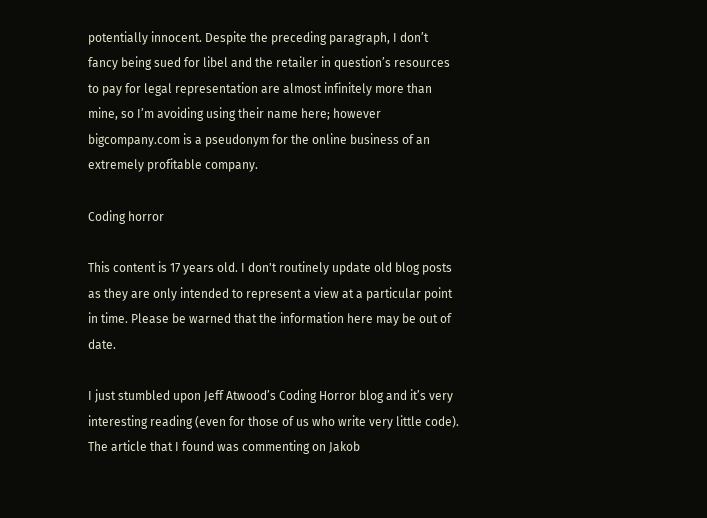potentially innocent. Despite the preceding paragraph, I don’t fancy being sued for libel and the retailer in question’s resources to pay for legal representation are almost infinitely more than mine, so I’m avoiding using their name here; however bigcompany.com is a pseudonym for the online business of an extremely profitable company.

Coding horror

This content is 17 years old. I don't routinely update old blog posts as they are only intended to represent a view at a particular point in time. Please be warned that the information here may be out of date.

I just stumbled upon Jeff Atwood’s Coding Horror blog and it’s very interesting reading (even for those of us who write very little code). The article that I found was commenting on Jakob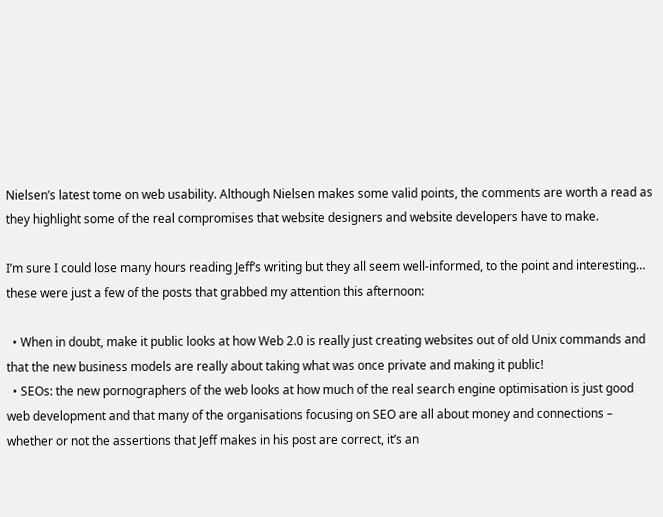Nielsen’s latest tome on web usability. Although Nielsen makes some valid points, the comments are worth a read as they highlight some of the real compromises that website designers and website developers have to make.

I’m sure I could lose many hours reading Jeff’s writing but they all seem well-informed, to the point and interesting… these were just a few of the posts that grabbed my attention this afternoon:

  • When in doubt, make it public looks at how Web 2.0 is really just creating websites out of old Unix commands and that the new business models are really about taking what was once private and making it public!
  • SEOs: the new pornographers of the web looks at how much of the real search engine optimisation is just good web development and that many of the organisations focusing on SEO are all about money and connections – whether or not the assertions that Jeff makes in his post are correct, it’s an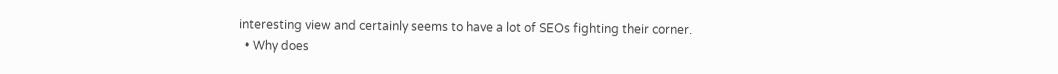interesting view and certainly seems to have a lot of SEOs fighting their corner.
  • Why does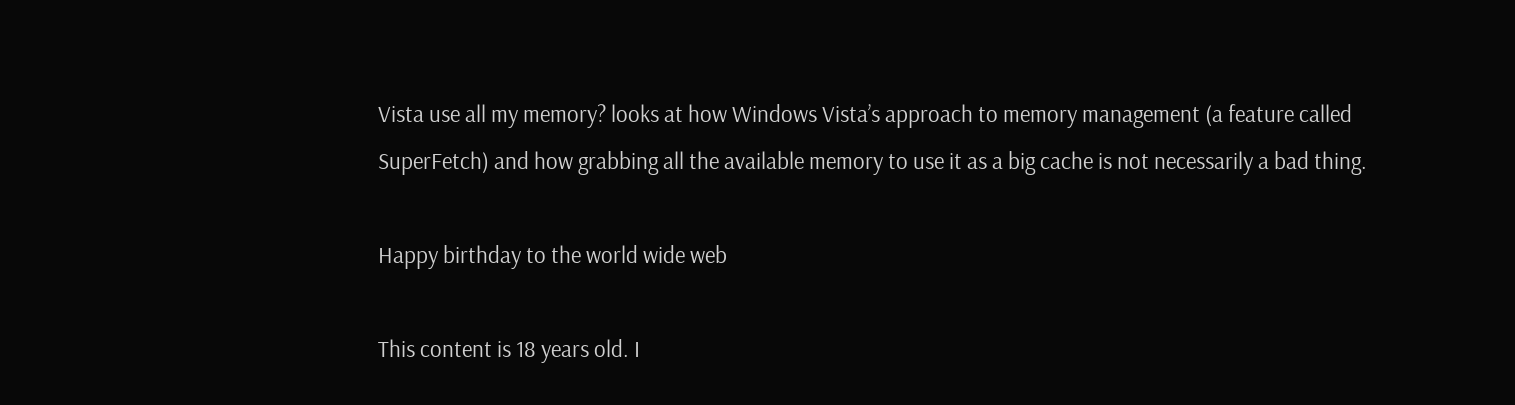Vista use all my memory? looks at how Windows Vista’s approach to memory management (a feature called SuperFetch) and how grabbing all the available memory to use it as a big cache is not necessarily a bad thing.

Happy birthday to the world wide web

This content is 18 years old. I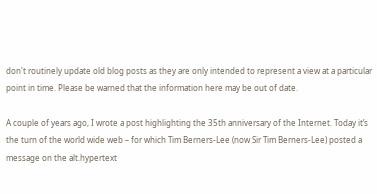don't routinely update old blog posts as they are only intended to represent a view at a particular point in time. Please be warned that the information here may be out of date.

A couple of years ago, I wrote a post highlighting the 35th anniversary of the Internet. Today it’s the turn of the world wide web – for which Tim Berners-Lee (now Sir Tim Berners-Lee) posted a message on the alt.hypertext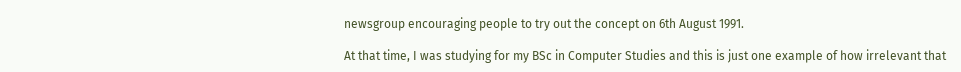newsgroup encouraging people to try out the concept on 6th August 1991.

At that time, I was studying for my BSc in Computer Studies and this is just one example of how irrelevant that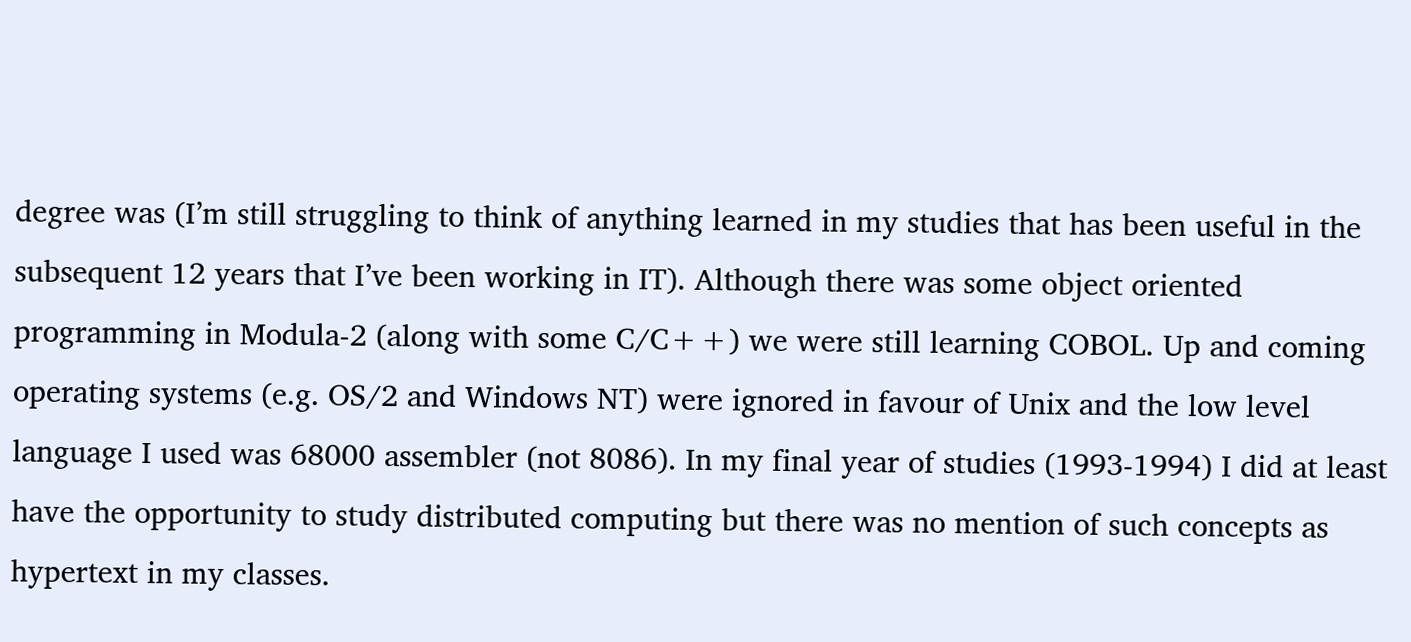degree was (I’m still struggling to think of anything learned in my studies that has been useful in the subsequent 12 years that I’ve been working in IT). Although there was some object oriented programming in Modula-2 (along with some C/C++) we were still learning COBOL. Up and coming operating systems (e.g. OS/2 and Windows NT) were ignored in favour of Unix and the low level language I used was 68000 assembler (not 8086). In my final year of studies (1993-1994) I did at least have the opportunity to study distributed computing but there was no mention of such concepts as hypertext in my classes.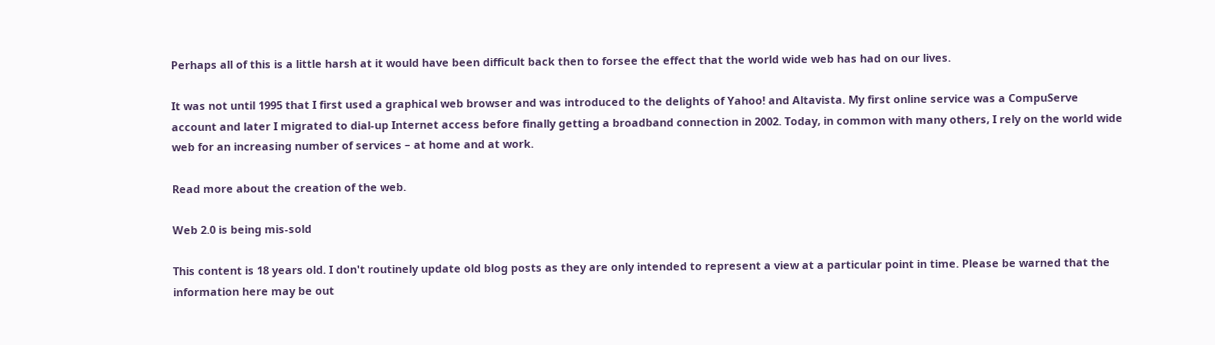Perhaps all of this is a little harsh at it would have been difficult back then to forsee the effect that the world wide web has had on our lives.

It was not until 1995 that I first used a graphical web browser and was introduced to the delights of Yahoo! and Altavista. My first online service was a CompuServe account and later I migrated to dial-up Internet access before finally getting a broadband connection in 2002. Today, in common with many others, I rely on the world wide web for an increasing number of services – at home and at work.

Read more about the creation of the web.

Web 2.0 is being mis-sold

This content is 18 years old. I don't routinely update old blog posts as they are only intended to represent a view at a particular point in time. Please be warned that the information here may be out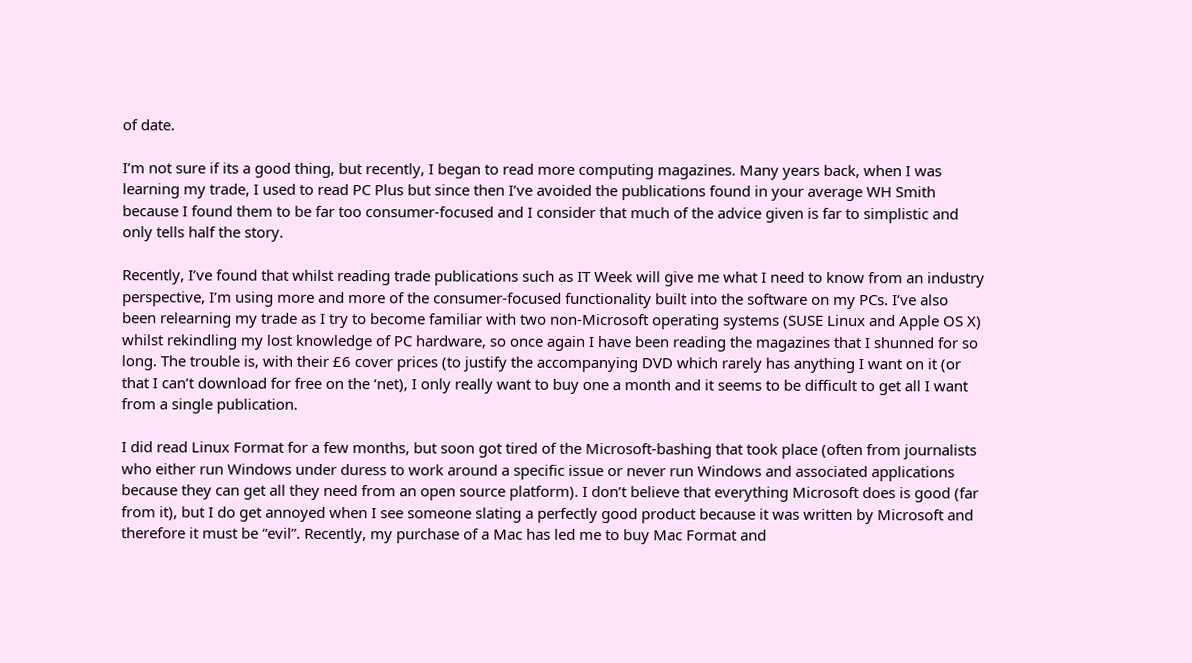of date.

I’m not sure if its a good thing, but recently, I began to read more computing magazines. Many years back, when I was learning my trade, I used to read PC Plus but since then I’ve avoided the publications found in your average WH Smith because I found them to be far too consumer-focused and I consider that much of the advice given is far to simplistic and only tells half the story.

Recently, I’ve found that whilst reading trade publications such as IT Week will give me what I need to know from an industry perspective, I’m using more and more of the consumer-focused functionality built into the software on my PCs. I’ve also been relearning my trade as I try to become familiar with two non-Microsoft operating systems (SUSE Linux and Apple OS X) whilst rekindling my lost knowledge of PC hardware, so once again I have been reading the magazines that I shunned for so long. The trouble is, with their £6 cover prices (to justify the accompanying DVD which rarely has anything I want on it (or that I can’t download for free on the ‘net), I only really want to buy one a month and it seems to be difficult to get all I want from a single publication.

I did read Linux Format for a few months, but soon got tired of the Microsoft-bashing that took place (often from journalists who either run Windows under duress to work around a specific issue or never run Windows and associated applications because they can get all they need from an open source platform). I don’t believe that everything Microsoft does is good (far from it), but I do get annoyed when I see someone slating a perfectly good product because it was written by Microsoft and therefore it must be “evil”. Recently, my purchase of a Mac has led me to buy Mac Format and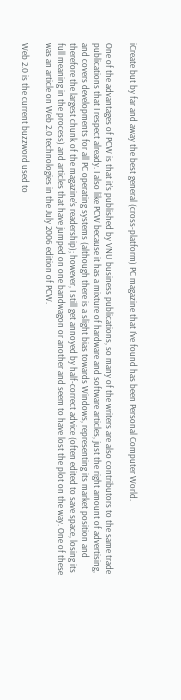iCreate but by far and away the best general (cross-platform) PC magazine that I’ve found has been Personal Computer World.

One of the advantages of PCW is that it’s published by VNU business publications, so many of the writers are also contributors to the same trade publications that I respect already. I also like PCW because it has a mixture of hardware and software articles, just the right amount of advertising, and covers developments for all PC operating systems (although there is a slight bias towards Windows, representing its market position and therefore the largest chunk of the magazine’s readership); however, I still get annoyed by half-correct advice (often edited to save space, losing its full meaning in the process) and articles that have jumped on one bandwagon or another and seem to have lost the plot on the way. One of these was an article on Web 2.0 technologies in the July 2006 edition of PCW.

Web 2.0 is the current buzzword used to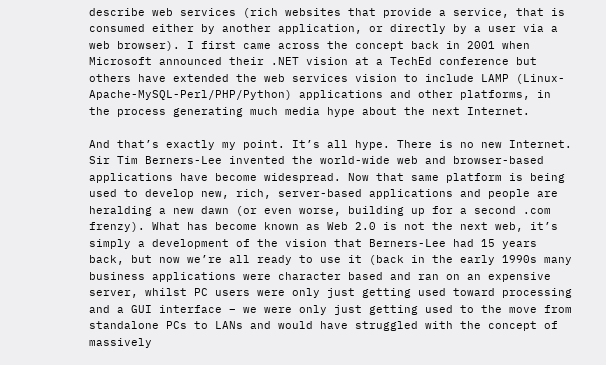describe web services (rich websites that provide a service, that is consumed either by another application, or directly by a user via a web browser). I first came across the concept back in 2001 when Microsoft announced their .NET vision at a TechEd conference but others have extended the web services vision to include LAMP (Linux-Apache-MySQL-Perl/PHP/Python) applications and other platforms, in the process generating much media hype about the next Internet.

And that’s exactly my point. It’s all hype. There is no new Internet. Sir Tim Berners-Lee invented the world-wide web and browser-based applications have become widespread. Now that same platform is being used to develop new, rich, server-based applications and people are heralding a new dawn (or even worse, building up for a second .com frenzy). What has become known as Web 2.0 is not the next web, it’s simply a development of the vision that Berners-Lee had 15 years back, but now we’re all ready to use it (back in the early 1990s many business applications were character based and ran on an expensive server, whilst PC users were only just getting used toward processing and a GUI interface – we were only just getting used to the move from standalone PCs to LANs and would have struggled with the concept of massively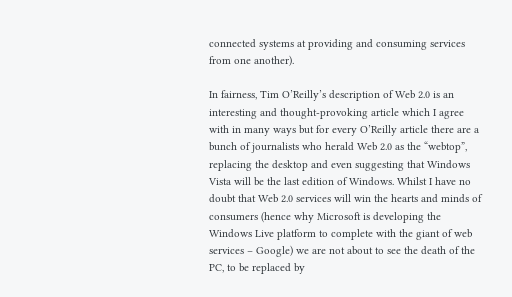connected systems at providing and consuming services from one another).

In fairness, Tim O’Reilly’s description of Web 2.0 is an interesting and thought-provoking article which I agree with in many ways but for every O’Reilly article there are a bunch of journalists who herald Web 2.0 as the “webtop”, replacing the desktop and even suggesting that Windows Vista will be the last edition of Windows. Whilst I have no doubt that Web 2.0 services will win the hearts and minds of consumers (hence why Microsoft is developing the Windows Live platform to complete with the giant of web services – Google) we are not about to see the death of the PC, to be replaced by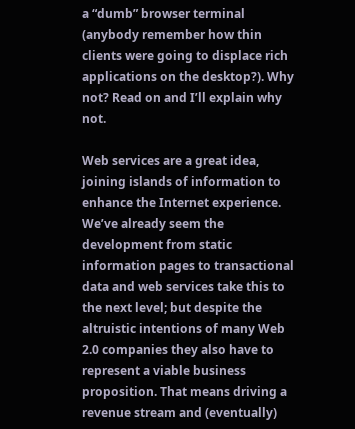a “dumb” browser terminal (anybody remember how thin clients were going to displace rich applications on the desktop?). Why not? Read on and I’ll explain why not.

Web services are a great idea, joining islands of information to enhance the Internet experience. We’ve already seem the development from static information pages to transactional data and web services take this to the next level; but despite the altruistic intentions of many Web 2.0 companies they also have to represent a viable business proposition. That means driving a revenue stream and (eventually)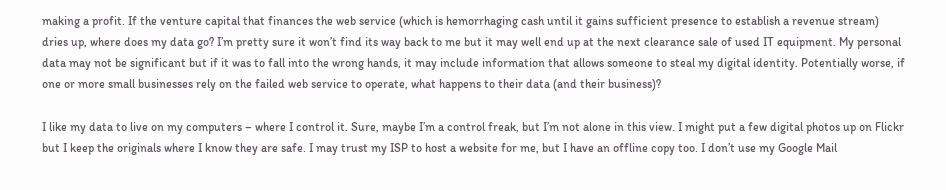making a profit. If the venture capital that finances the web service (which is hemorrhaging cash until it gains sufficient presence to establish a revenue stream) dries up, where does my data go? I’m pretty sure it won’t find its way back to me but it may well end up at the next clearance sale of used IT equipment. My personal data may not be significant but if it was to fall into the wrong hands, it may include information that allows someone to steal my digital identity. Potentially worse, if one or more small businesses rely on the failed web service to operate, what happens to their data (and their business)?

I like my data to live on my computers – where I control it. Sure, maybe I’m a control freak, but I’m not alone in this view. I might put a few digital photos up on Flickr but I keep the originals where I know they are safe. I may trust my ISP to host a website for me, but I have an offline copy too. I don’t use my Google Mail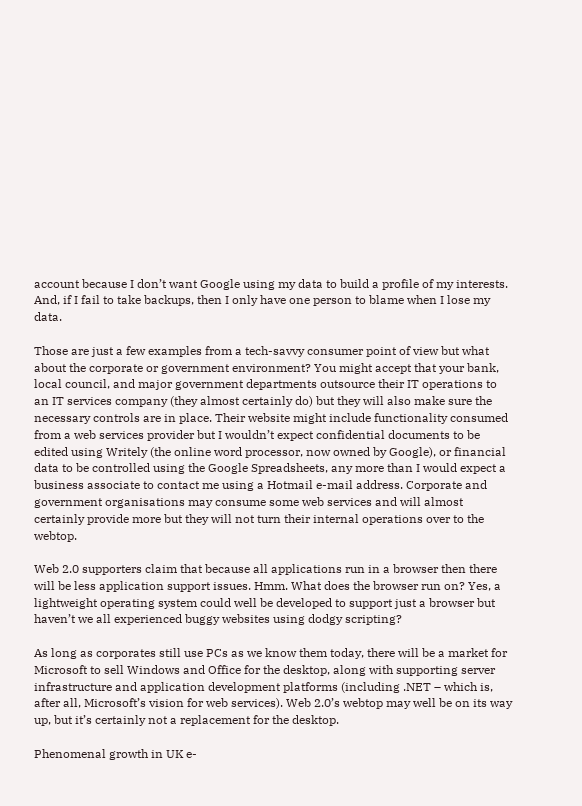account because I don’t want Google using my data to build a profile of my interests. And, if I fail to take backups, then I only have one person to blame when I lose my data.

Those are just a few examples from a tech-savvy consumer point of view but what about the corporate or government environment? You might accept that your bank, local council, and major government departments outsource their IT operations to an IT services company (they almost certainly do) but they will also make sure the necessary controls are in place. Their website might include functionality consumed from a web services provider but I wouldn’t expect confidential documents to be edited using Writely (the online word processor, now owned by Google), or financial data to be controlled using the Google Spreadsheets, any more than I would expect a business associate to contact me using a Hotmail e-mail address. Corporate and government organisations may consume some web services and will almost certainly provide more but they will not turn their internal operations over to the webtop.

Web 2.0 supporters claim that because all applications run in a browser then there will be less application support issues. Hmm. What does the browser run on? Yes, a lightweight operating system could well be developed to support just a browser but haven’t we all experienced buggy websites using dodgy scripting?

As long as corporates still use PCs as we know them today, there will be a market for Microsoft to sell Windows and Office for the desktop, along with supporting server infrastructure and application development platforms (including .NET – which is, after all, Microsoft’s vision for web services). Web 2.0’s webtop may well be on its way up, but it’s certainly not a replacement for the desktop.

Phenomenal growth in UK e-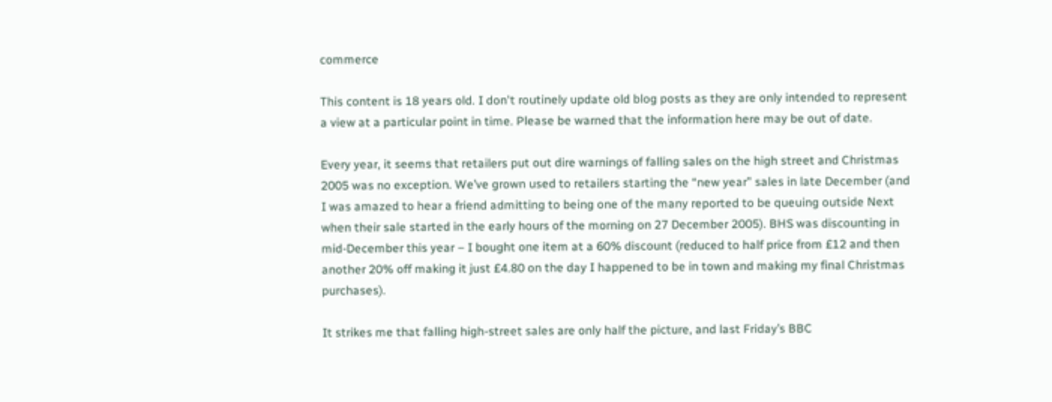commerce

This content is 18 years old. I don't routinely update old blog posts as they are only intended to represent a view at a particular point in time. Please be warned that the information here may be out of date.

Every year, it seems that retailers put out dire warnings of falling sales on the high street and Christmas 2005 was no exception. We’ve grown used to retailers starting the “new year” sales in late December (and I was amazed to hear a friend admitting to being one of the many reported to be queuing outside Next when their sale started in the early hours of the morning on 27 December 2005). BHS was discounting in mid-December this year – I bought one item at a 60% discount (reduced to half price from £12 and then another 20% off making it just £4.80 on the day I happened to be in town and making my final Christmas purchases).

It strikes me that falling high-street sales are only half the picture, and last Friday’s BBC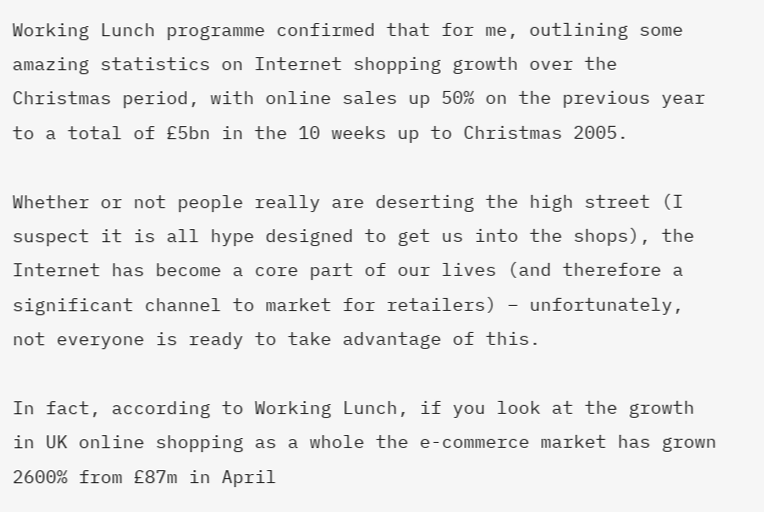Working Lunch programme confirmed that for me, outlining some amazing statistics on Internet shopping growth over the Christmas period, with online sales up 50% on the previous year to a total of £5bn in the 10 weeks up to Christmas 2005.

Whether or not people really are deserting the high street (I suspect it is all hype designed to get us into the shops), the Internet has become a core part of our lives (and therefore a significant channel to market for retailers) – unfortunately, not everyone is ready to take advantage of this.

In fact, according to Working Lunch, if you look at the growth in UK online shopping as a whole the e-commerce market has grown 2600% from £87m in April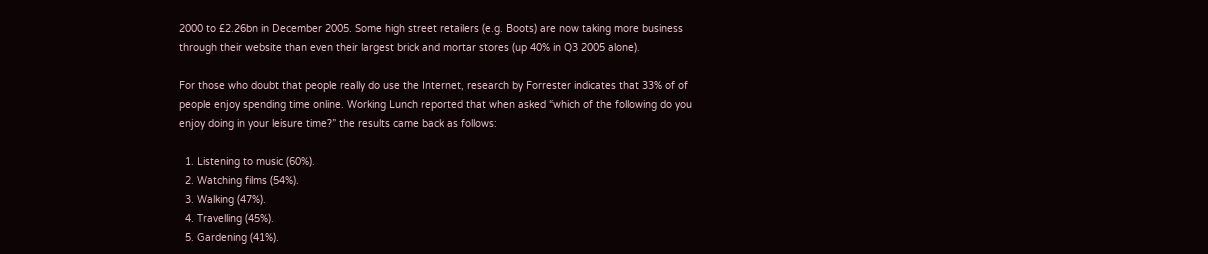2000 to £2.26bn in December 2005. Some high street retailers (e.g. Boots) are now taking more business through their website than even their largest brick and mortar stores (up 40% in Q3 2005 alone).

For those who doubt that people really do use the Internet, research by Forrester indicates that 33% of of people enjoy spending time online. Working Lunch reported that when asked “which of the following do you enjoy doing in your leisure time?” the results came back as follows:

  1. Listening to music (60%).
  2. Watching films (54%).
  3. Walking (47%).
  4. Travelling (45%).
  5. Gardening (41%).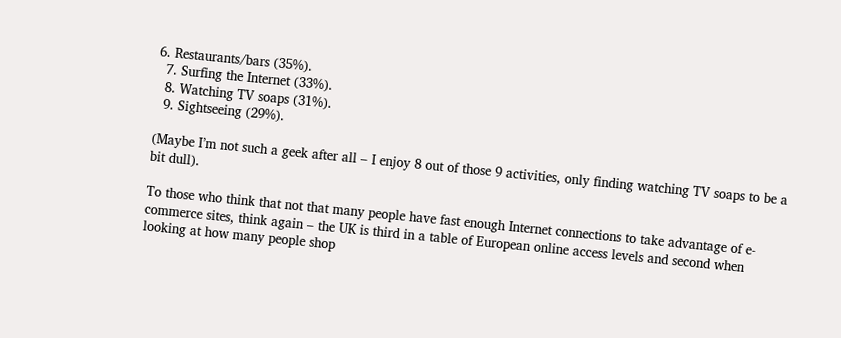6. Restaurants/bars (35%).
  7. Surfing the Internet (33%).
  8. Watching TV soaps (31%).
  9. Sightseeing (29%).

(Maybe I’m not such a geek after all – I enjoy 8 out of those 9 activities, only finding watching TV soaps to be a bit dull).

To those who think that not that many people have fast enough Internet connections to take advantage of e-commerce sites, think again – the UK is third in a table of European online access levels and second when looking at how many people shop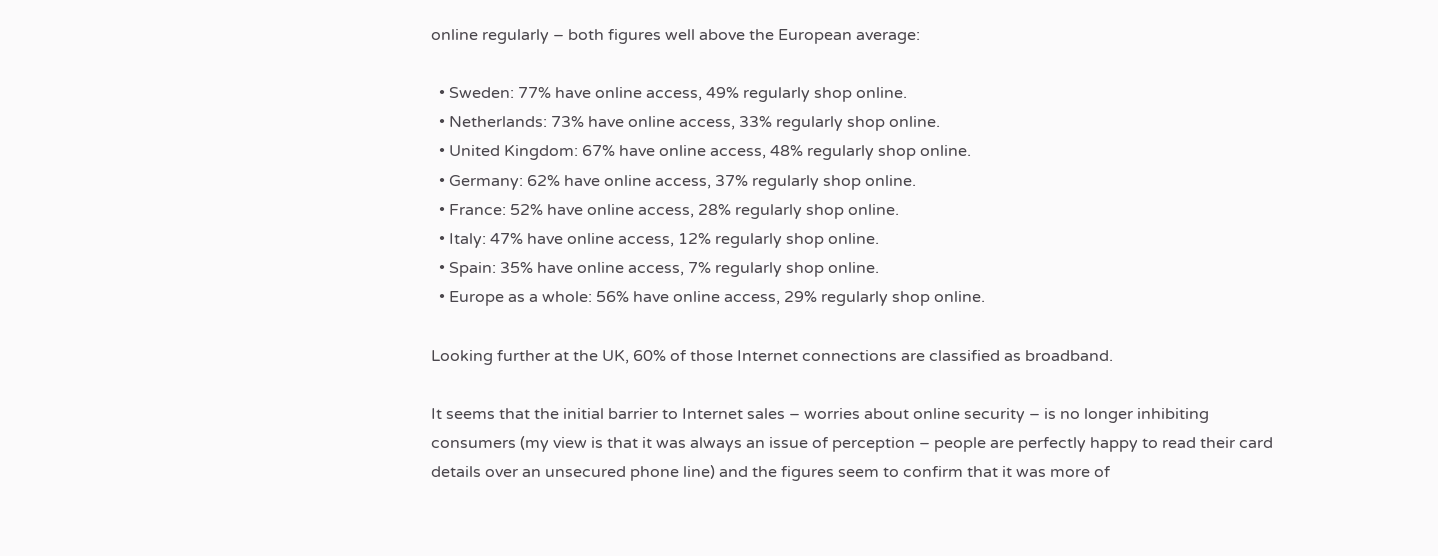online regularly – both figures well above the European average:

  • Sweden: 77% have online access, 49% regularly shop online.
  • Netherlands: 73% have online access, 33% regularly shop online.
  • United Kingdom: 67% have online access, 48% regularly shop online.
  • Germany: 62% have online access, 37% regularly shop online.
  • France: 52% have online access, 28% regularly shop online.
  • Italy: 47% have online access, 12% regularly shop online.
  • Spain: 35% have online access, 7% regularly shop online.
  • Europe as a whole: 56% have online access, 29% regularly shop online.

Looking further at the UK, 60% of those Internet connections are classified as broadband.

It seems that the initial barrier to Internet sales – worries about online security – is no longer inhibiting consumers (my view is that it was always an issue of perception – people are perfectly happy to read their card details over an unsecured phone line) and the figures seem to confirm that it was more of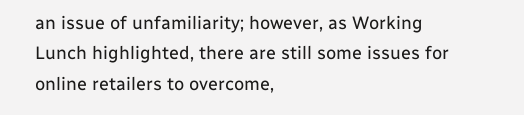an issue of unfamiliarity; however, as Working Lunch highlighted, there are still some issues for online retailers to overcome,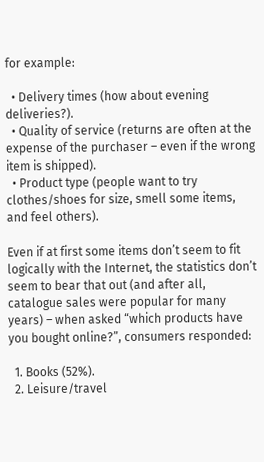for example:

  • Delivery times (how about evening deliveries?).
  • Quality of service (returns are often at the expense of the purchaser – even if the wrong item is shipped).
  • Product type (people want to try clothes/shoes for size, smell some items, and feel others).

Even if at first some items don’t seem to fit logically with the Internet, the statistics don’t seem to bear that out (and after all, catalogue sales were popular for many years) – when asked “which products have you bought online?”, consumers responded:

  1. Books (52%).
  2. Leisure/travel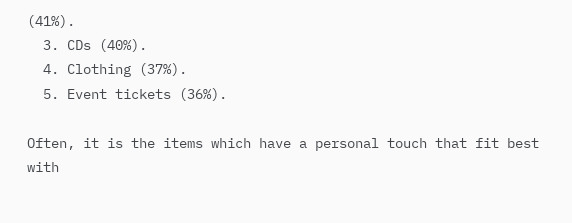(41%).
  3. CDs (40%).
  4. Clothing (37%).
  5. Event tickets (36%).

Often, it is the items which have a personal touch that fit best with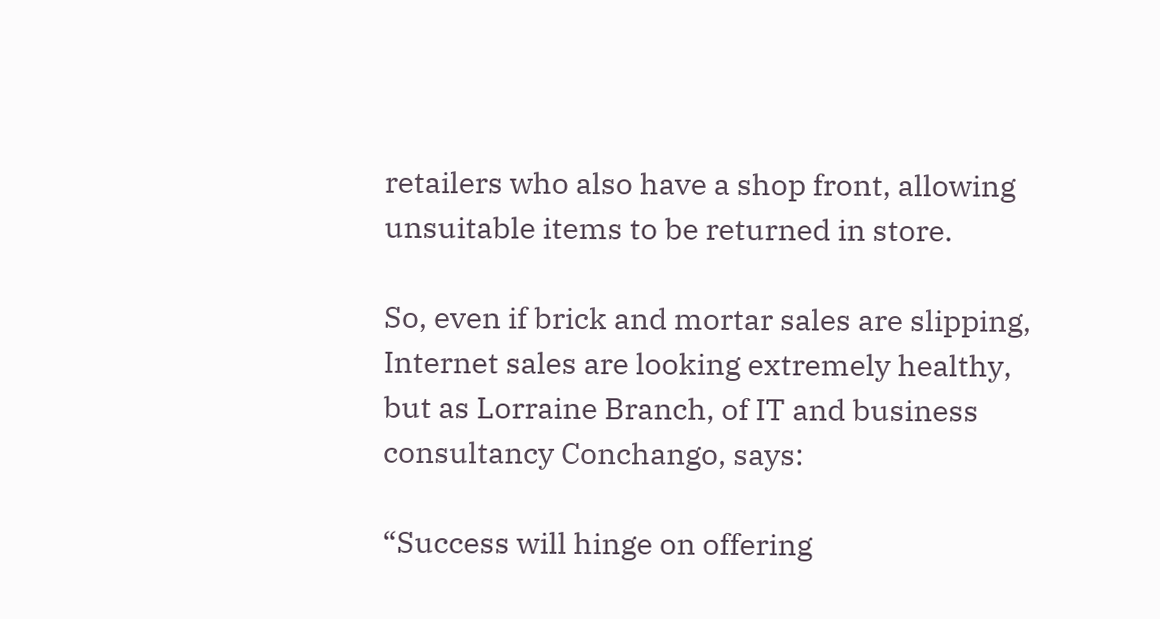retailers who also have a shop front, allowing unsuitable items to be returned in store.

So, even if brick and mortar sales are slipping, Internet sales are looking extremely healthy, but as Lorraine Branch, of IT and business consultancy Conchango, says:

“Success will hinge on offering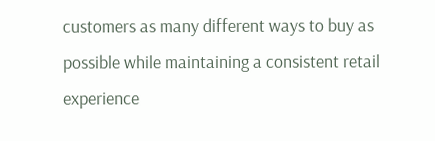customers as many different ways to buy as possible while maintaining a consistent retail experience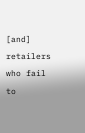[and] retailers who fail to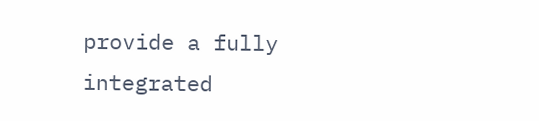provide a fully integrated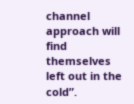channel approach will find themselves left out in the cold”.